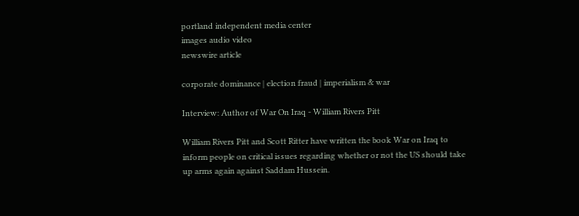portland independent media center
images audio video
newswire article

corporate dominance | election fraud | imperialism & war

Interview: Author of War On Iraq - William Rivers Pitt

William Rivers Pitt and Scott Ritter have written the book War on Iraq to inform people on critical issues regarding whether or not the US should take up arms again against Saddam Hussein.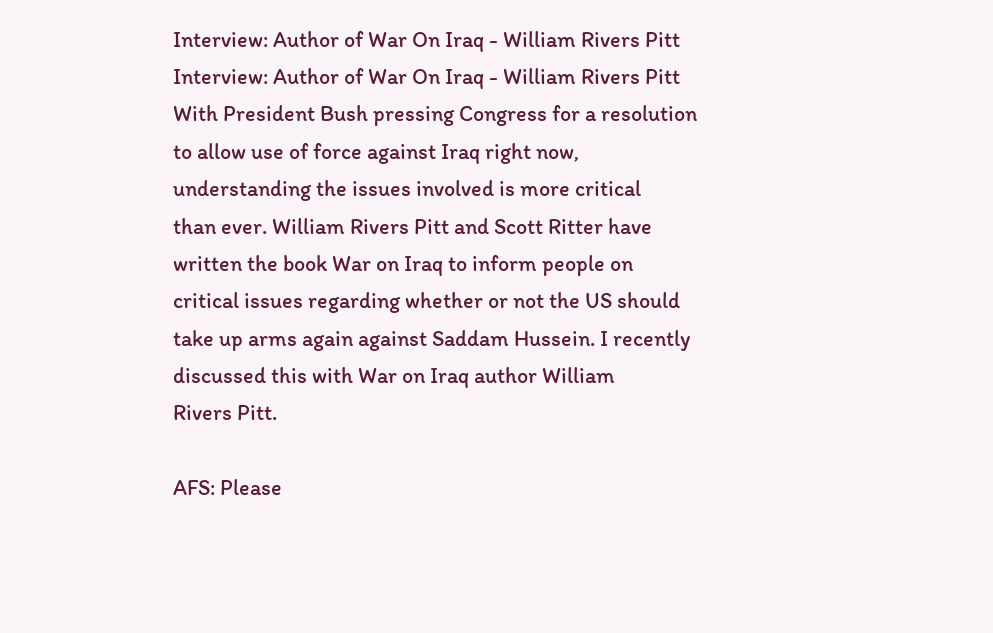Interview: Author of War On Iraq - William Rivers Pitt
Interview: Author of War On Iraq - William Rivers Pitt
With President Bush pressing Congress for a resolution
to allow use of force against Iraq right now,
understanding the issues involved is more critical
than ever. William Rivers Pitt and Scott Ritter have
written the book War on Iraq to inform people on
critical issues regarding whether or not the US should
take up arms again against Saddam Hussein. I recently
discussed this with War on Iraq author William
Rivers Pitt.

AFS: Please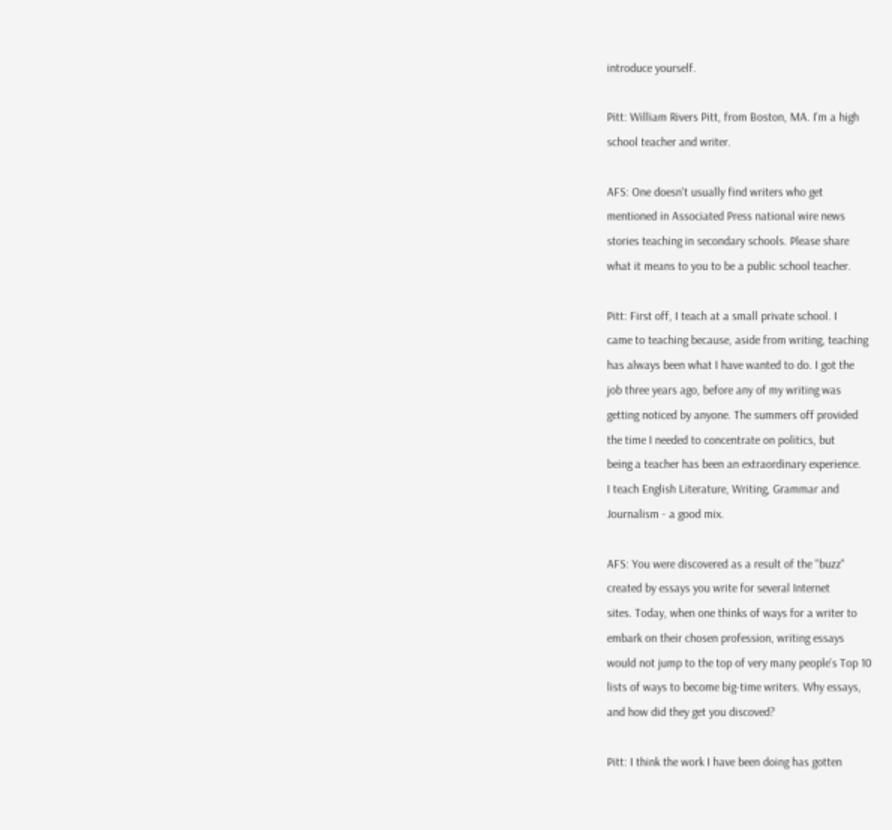introduce yourself.

Pitt: William Rivers Pitt, from Boston, MA. I'm a high
school teacher and writer.

AFS: One doesn't usually find writers who get
mentioned in Associated Press national wire news
stories teaching in secondary schools. Please share
what it means to you to be a public school teacher.

Pitt: First off, I teach at a small private school. I
came to teaching because, aside from writing, teaching
has always been what I have wanted to do. I got the
job three years ago, before any of my writing was
getting noticed by anyone. The summers off provided
the time I needed to concentrate on politics, but
being a teacher has been an extraordinary experience.
I teach English Literature, Writing, Grammar and
Journalism - a good mix.

AFS: You were discovered as a result of the "buzz"
created by essays you write for several Internet
sites. Today, when one thinks of ways for a writer to
embark on their chosen profession, writing essays
would not jump to the top of very many people's Top 10
lists of ways to become big-time writers. Why essays,
and how did they get you discoved?

Pitt: I think the work I have been doing has gotten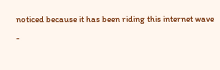noticed because it has been riding this internet wave
-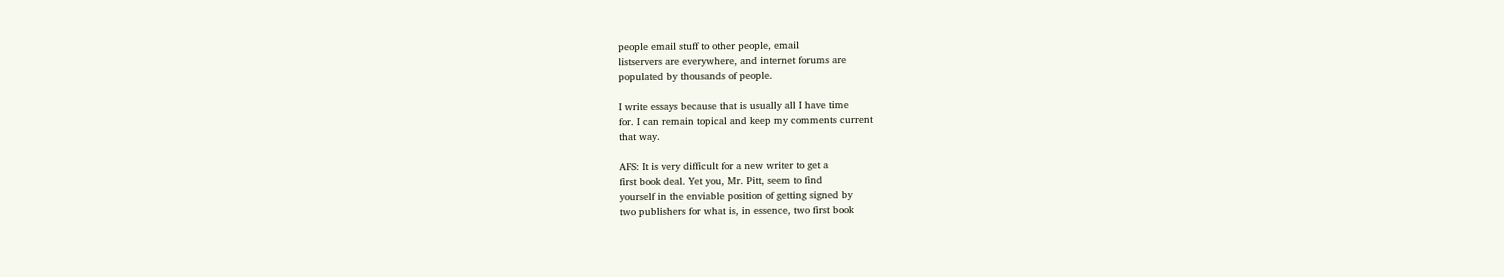people email stuff to other people, email
listservers are everywhere, and internet forums are
populated by thousands of people.

I write essays because that is usually all I have time
for. I can remain topical and keep my comments current
that way.

AFS: It is very difficult for a new writer to get a
first book deal. Yet you, Mr. Pitt, seem to find
yourself in the enviable position of getting signed by
two publishers for what is, in essence, two first book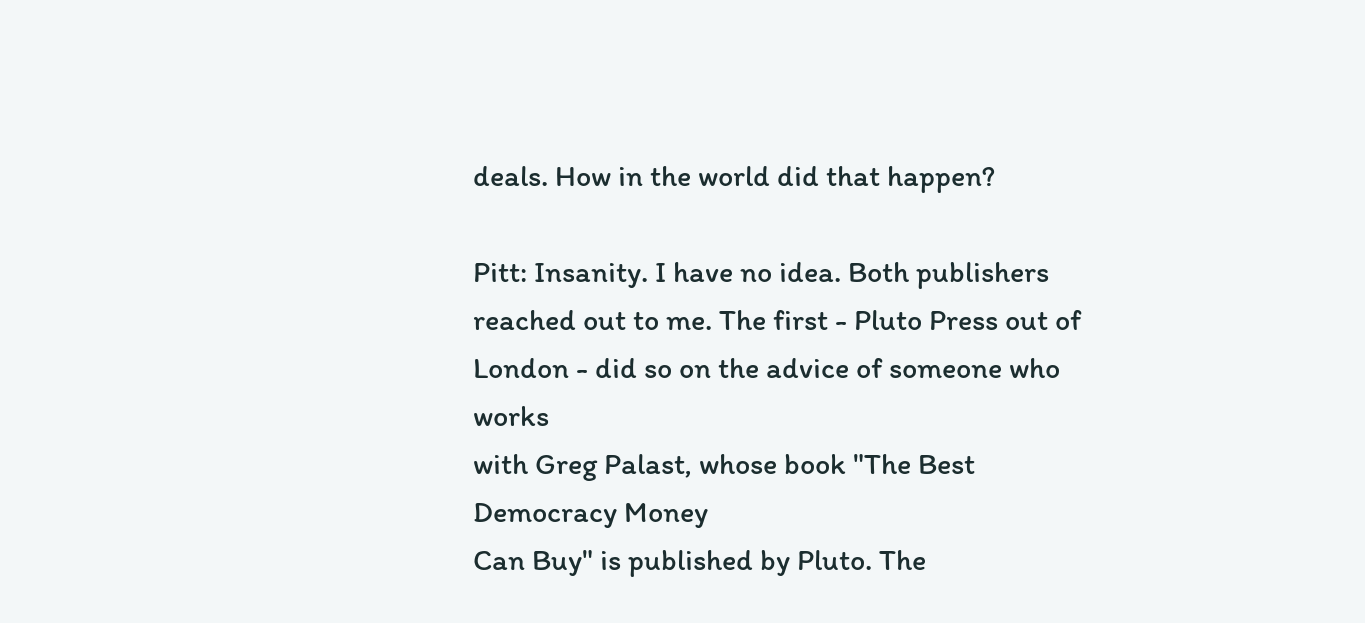deals. How in the world did that happen?

Pitt: Insanity. I have no idea. Both publishers
reached out to me. The first - Pluto Press out of
London - did so on the advice of someone who works
with Greg Palast, whose book "The Best Democracy Money
Can Buy" is published by Pluto. The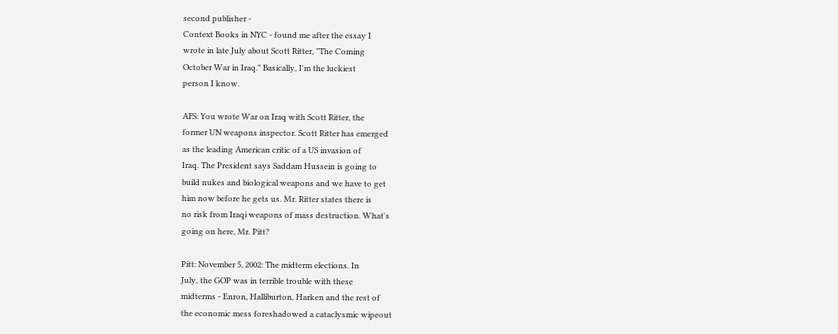second publisher -
Context Books in NYC - found me after the essay I
wrote in late July about Scott Ritter, "The Coming
October War in Iraq." Basically, I'm the luckiest
person I know.

AFS: You wrote War on Iraq with Scott Ritter, the
former UN weapons inspector. Scott Ritter has emerged
as the leading American critic of a US invasion of
Iraq. The President says Saddam Hussein is going to
build nukes and biological weapons and we have to get
him now before he gets us. Mr. Ritter states there is
no risk from Iraqi weapons of mass destruction. What's
going on here, Mr. Pitt?

Pitt: November 5, 2002: The midterm elections. In
July, the GOP was in terrible trouble with these
midterms - Enron, Halliburton, Harken and the rest of
the economic mess foreshadowed a cataclysmic wipeout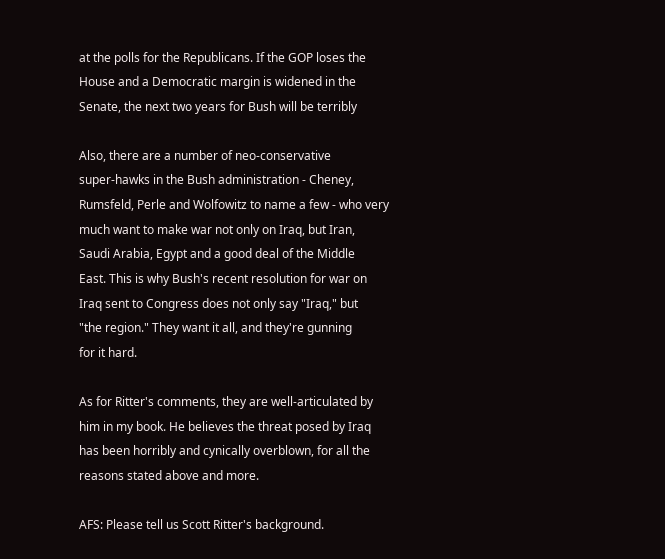at the polls for the Republicans. If the GOP loses the
House and a Democratic margin is widened in the
Senate, the next two years for Bush will be terribly

Also, there are a number of neo-conservative
super-hawks in the Bush administration - Cheney,
Rumsfeld, Perle and Wolfowitz to name a few - who very
much want to make war not only on Iraq, but Iran,
Saudi Arabia, Egypt and a good deal of the Middle
East. This is why Bush's recent resolution for war on
Iraq sent to Congress does not only say "Iraq," but
"the region." They want it all, and they're gunning
for it hard.

As for Ritter's comments, they are well-articulated by
him in my book. He believes the threat posed by Iraq
has been horribly and cynically overblown, for all the
reasons stated above and more.

AFS: Please tell us Scott Ritter's background.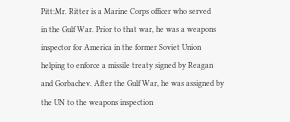Pitt:Mr. Ritter is a Marine Corps officer who served
in the Gulf War. Prior to that war, he was a weapons
inspector for America in the former Soviet Union
helping to enforce a missile treaty signed by Reagan
and Gorbachev. After the Gulf War, he was assigned by
the UN to the weapons inspection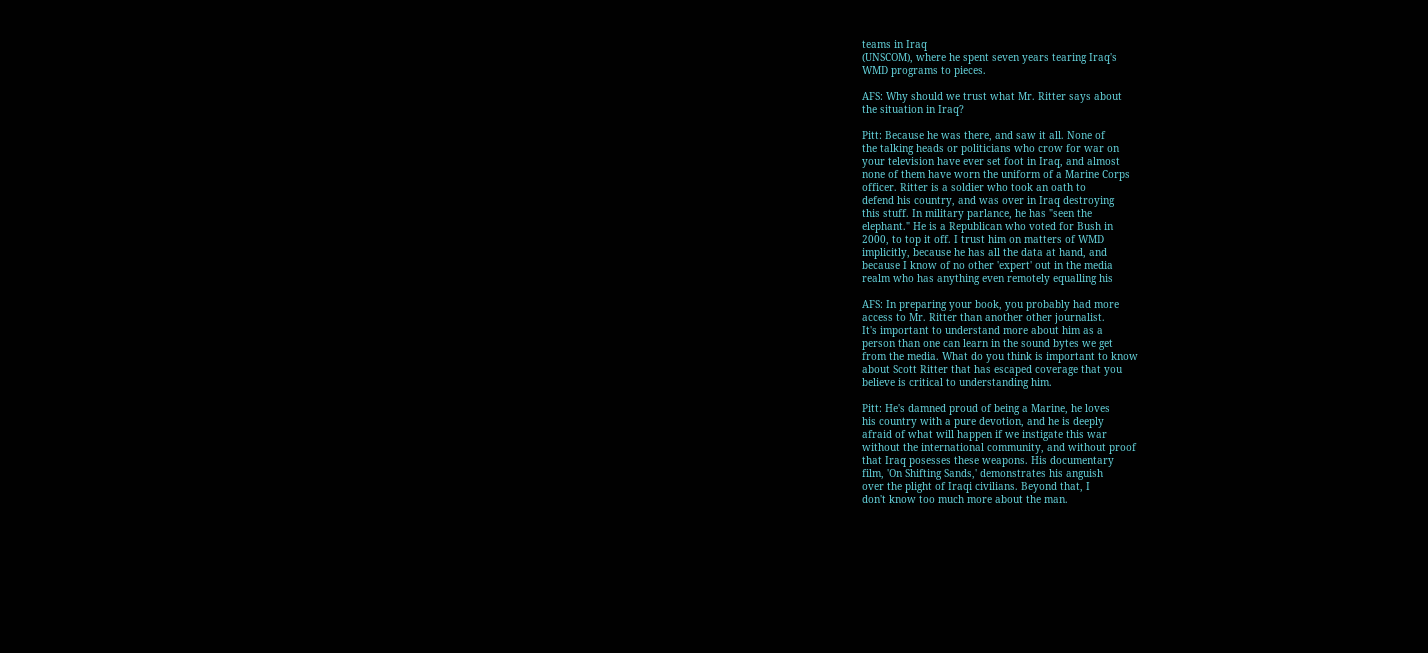teams in Iraq
(UNSCOM), where he spent seven years tearing Iraq's
WMD programs to pieces.

AFS: Why should we trust what Mr. Ritter says about
the situation in Iraq?

Pitt: Because he was there, and saw it all. None of
the talking heads or politicians who crow for war on
your television have ever set foot in Iraq, and almost
none of them have worn the uniform of a Marine Corps
officer. Ritter is a soldier who took an oath to
defend his country, and was over in Iraq destroying
this stuff. In military parlance, he has "seen the
elephant." He is a Republican who voted for Bush in
2000, to top it off. I trust him on matters of WMD
implicitly, because he has all the data at hand, and
because I know of no other 'expert' out in the media
realm who has anything even remotely equalling his

AFS: In preparing your book, you probably had more
access to Mr. Ritter than another other journalist.
It's important to understand more about him as a
person than one can learn in the sound bytes we get
from the media. What do you think is important to know
about Scott Ritter that has escaped coverage that you
believe is critical to understanding him.

Pitt: He's damned proud of being a Marine, he loves
his country with a pure devotion, and he is deeply
afraid of what will happen if we instigate this war
without the international community, and without proof
that Iraq posesses these weapons. His documentary
film, 'On Shifting Sands,' demonstrates his anguish
over the plight of Iraqi civilians. Beyond that, I
don't know too much more about the man.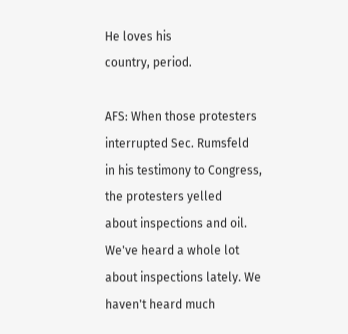He loves his
country, period.

AFS: When those protesters interrupted Sec. Rumsfeld
in his testimony to Congress, the protesters yelled
about inspections and oil. We've heard a whole lot
about inspections lately. We haven't heard much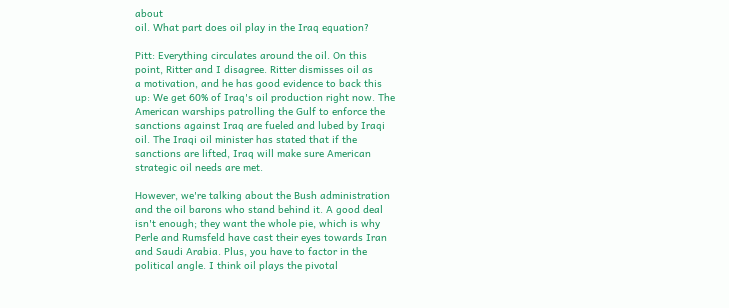about
oil. What part does oil play in the Iraq equation?

Pitt: Everything circulates around the oil. On this
point, Ritter and I disagree. Ritter dismisses oil as
a motivation, and he has good evidence to back this
up: We get 60% of Iraq's oil production right now. The
American warships patrolling the Gulf to enforce the
sanctions against Iraq are fueled and lubed by Iraqi
oil. The Iraqi oil minister has stated that if the
sanctions are lifted, Iraq will make sure American
strategic oil needs are met.

However, we're talking about the Bush administration
and the oil barons who stand behind it. A good deal
isn't enough; they want the whole pie, which is why
Perle and Rumsfeld have cast their eyes towards Iran
and Saudi Arabia. Plus, you have to factor in the
political angle. I think oil plays the pivotal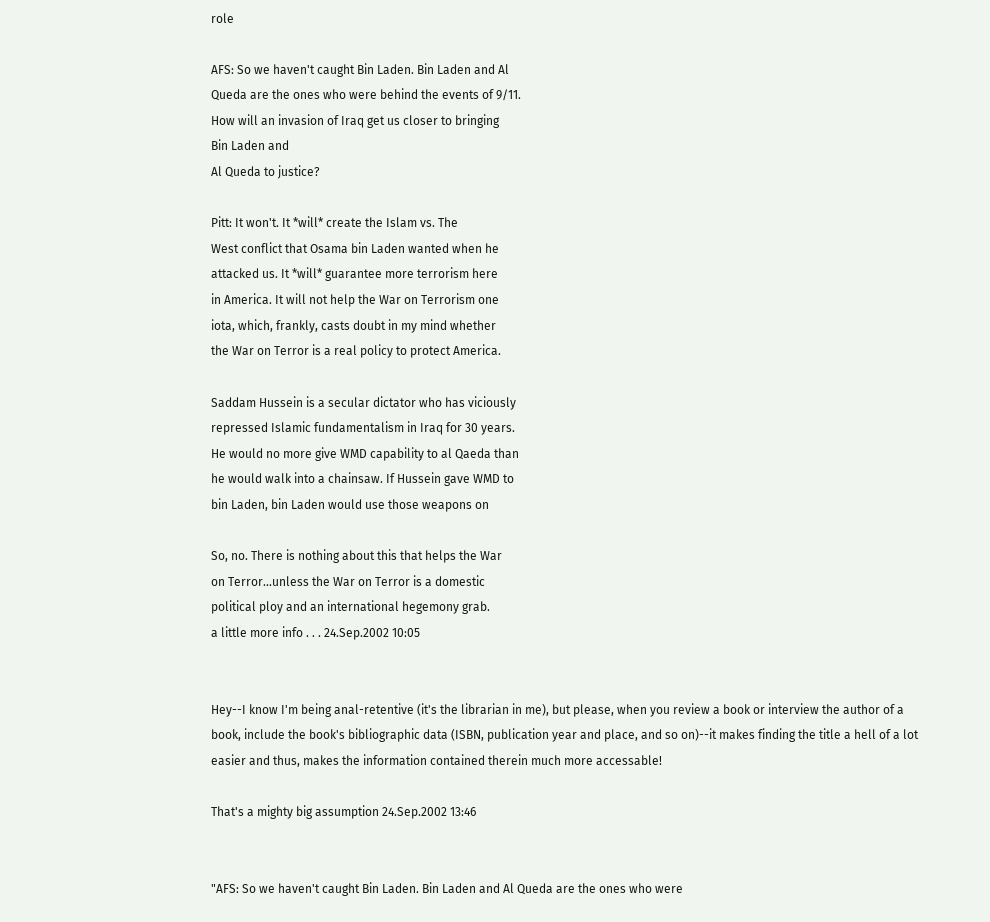role

AFS: So we haven't caught Bin Laden. Bin Laden and Al
Queda are the ones who were behind the events of 9/11.
How will an invasion of Iraq get us closer to bringing
Bin Laden and
Al Queda to justice?

Pitt: It won't. It *will* create the Islam vs. The
West conflict that Osama bin Laden wanted when he
attacked us. It *will* guarantee more terrorism here
in America. It will not help the War on Terrorism one
iota, which, frankly, casts doubt in my mind whether
the War on Terror is a real policy to protect America.

Saddam Hussein is a secular dictator who has viciously
repressed Islamic fundamentalism in Iraq for 30 years.
He would no more give WMD capability to al Qaeda than
he would walk into a chainsaw. If Hussein gave WMD to
bin Laden, bin Laden would use those weapons on

So, no. There is nothing about this that helps the War
on Terror...unless the War on Terror is a domestic
political ploy and an international hegemony grab.
a little more info . . . 24.Sep.2002 10:05


Hey--I know I'm being anal-retentive (it's the librarian in me), but please, when you review a book or interview the author of a book, include the book's bibliographic data (ISBN, publication year and place, and so on)--it makes finding the title a hell of a lot easier and thus, makes the information contained therein much more accessable!

That's a mighty big assumption 24.Sep.2002 13:46


"AFS: So we haven't caught Bin Laden. Bin Laden and Al Queda are the ones who were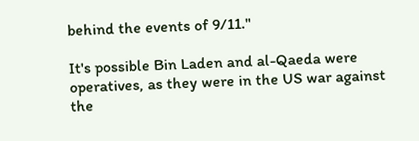behind the events of 9/11."

It's possible Bin Laden and al-Qaeda were operatives, as they were in the US war against the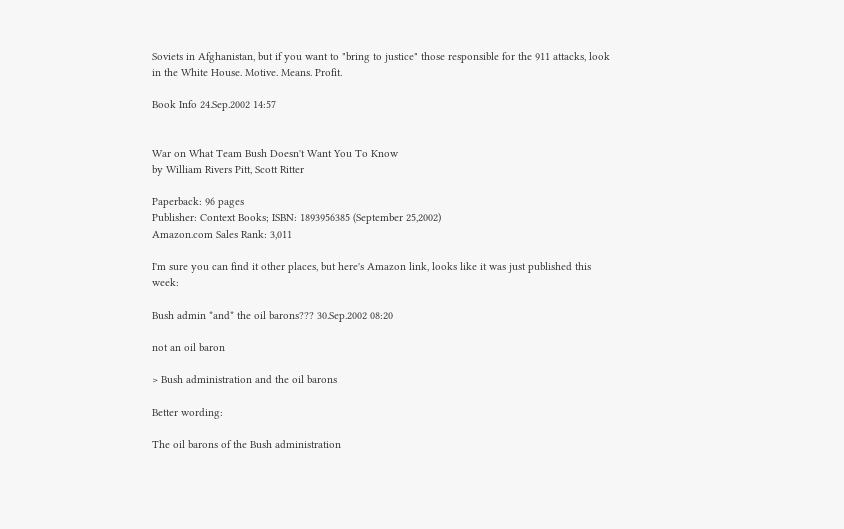Soviets in Afghanistan, but if you want to "bring to justice" those responsible for the 911 attacks, look in the White House. Motive. Means. Profit.

Book Info 24.Sep.2002 14:57


War on What Team Bush Doesn't Want You To Know
by William Rivers Pitt, Scott Ritter

Paperback: 96 pages
Publisher: Context Books; ISBN: 1893956385 (September 25,2002)
Amazon.com Sales Rank: 3,011

I'm sure you can find it other places, but here's Amazon link, looks like it was just published this week:

Bush admin *and* the oil barons??? 30.Sep.2002 08:20

not an oil baron

> Bush administration and the oil barons

Better wording:

The oil barons of the Bush administration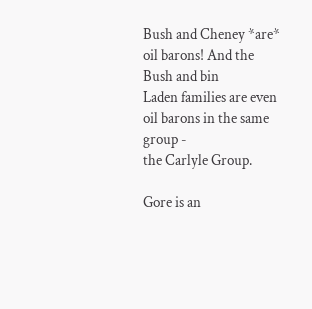Bush and Cheney *are* oil barons! And the Bush and bin
Laden families are even oil barons in the same group -
the Carlyle Group.

Gore is an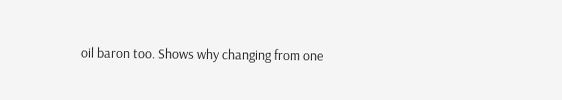oil baron too. Shows why changing from one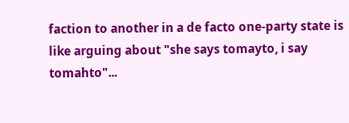faction to another in a de facto one-party state is
like arguing about "she says tomayto, i say tomahto"...